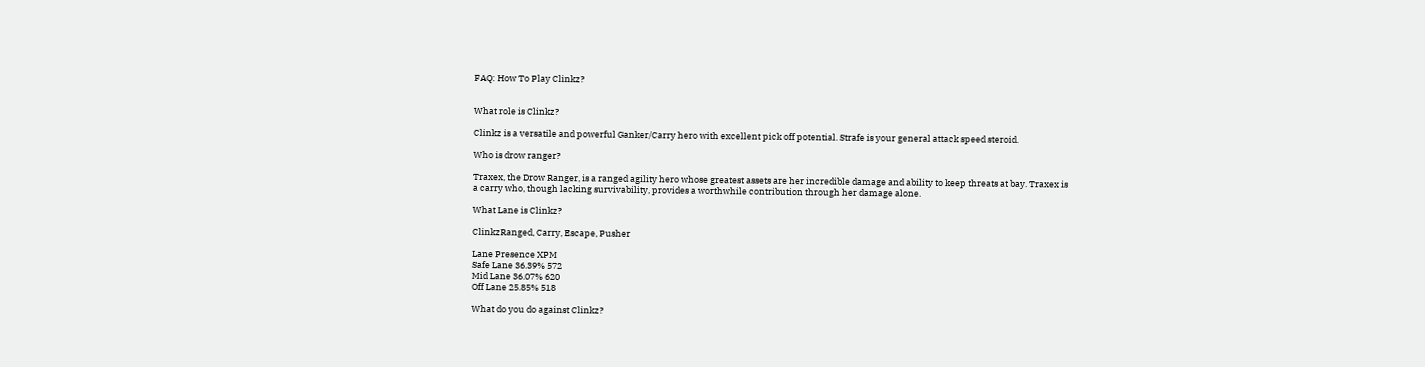FAQ: How To Play Clinkz?


What role is Clinkz?

Clinkz is a versatile and powerful Ganker/Carry hero with excellent pick off potential. Strafe is your general attack speed steroid.

Who is drow ranger?

Traxex, the Drow Ranger, is a ranged agility hero whose greatest assets are her incredible damage and ability to keep threats at bay. Traxex is a carry who, though lacking survivability, provides a worthwhile contribution through her damage alone.

What Lane is Clinkz?

ClinkzRanged, Carry, Escape, Pusher

Lane Presence XPM
Safe Lane 36.39% 572
Mid Lane 36.07% 620
Off Lane 25.85% 518

What do you do against Clinkz?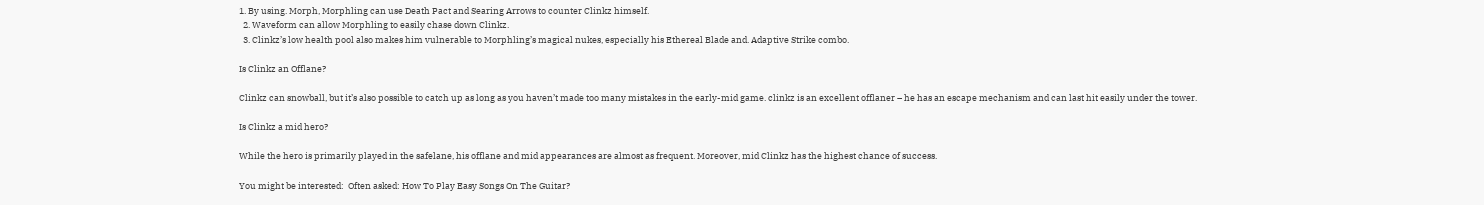1. By using. Morph, Morphling can use Death Pact and Searing Arrows to counter Clinkz himself.
  2. Waveform can allow Morphling to easily chase down Clinkz.
  3. Clinkz’s low health pool also makes him vulnerable to Morphling’s magical nukes, especially his Ethereal Blade and. Adaptive Strike combo.

Is Clinkz an Offlane?

Clinkz can snowball, but it’s also possible to catch up as long as you haven’t made too many mistakes in the early-mid game. clinkz is an excellent offlaner – he has an escape mechanism and can last hit easily under the tower.

Is Clinkz a mid hero?

While the hero is primarily played in the safelane, his offlane and mid appearances are almost as frequent. Moreover, mid Clinkz has the highest chance of success.

You might be interested:  Often asked: How To Play Easy Songs On The Guitar?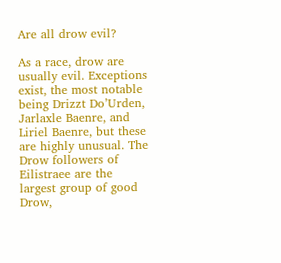Are all drow evil?

As a race, drow are usually evil. Exceptions exist, the most notable being Drizzt Do’Urden, Jarlaxle Baenre, and Liriel Baenre, but these are highly unusual. The Drow followers of Eilistraee are the largest group of good Drow,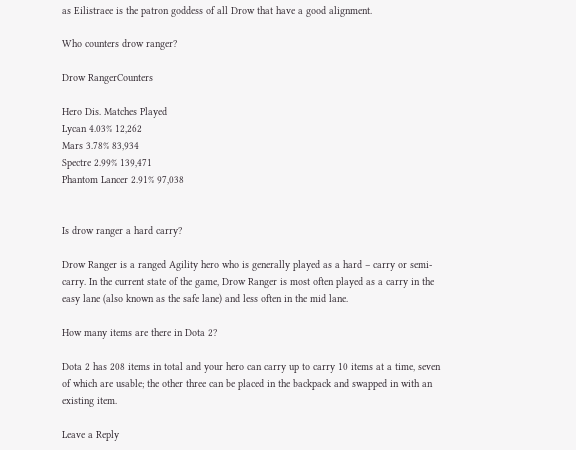as Eilistraee is the patron goddess of all Drow that have a good alignment.

Who counters drow ranger?

Drow RangerCounters

Hero Dis. Matches Played
Lycan 4.03% 12,262
Mars 3.78% 83,934
Spectre 2.99% 139,471
Phantom Lancer 2.91% 97,038


Is drow ranger a hard carry?

Drow Ranger is a ranged Agility hero who is generally played as a hard – carry or semi- carry. In the current state of the game, Drow Ranger is most often played as a carry in the easy lane (also known as the safe lane) and less often in the mid lane.

How many items are there in Dota 2?

Dota 2 has 208 items in total and your hero can carry up to carry 10 items at a time, seven of which are usable; the other three can be placed in the backpack and swapped in with an existing item.

Leave a Reply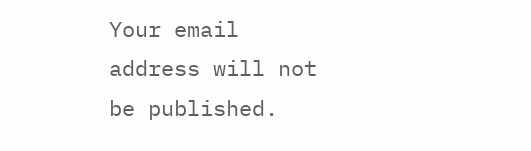Your email address will not be published.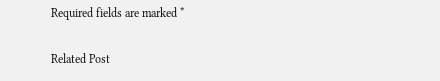Required fields are marked *

Related Post